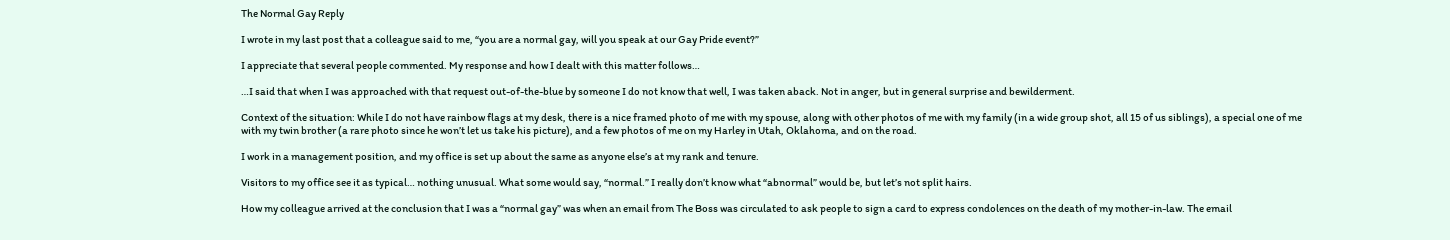The Normal Gay Reply

I wrote in my last post that a colleague said to me, “you are a normal gay, will you speak at our Gay Pride event?”

I appreciate that several people commented. My response and how I dealt with this matter follows…

…I said that when I was approached with that request out-of-the-blue by someone I do not know that well, I was taken aback. Not in anger, but in general surprise and bewilderment.

Context of the situation: While I do not have rainbow flags at my desk, there is a nice framed photo of me with my spouse, along with other photos of me with my family (in a wide group shot, all 15 of us siblings), a special one of me with my twin brother (a rare photo since he won’t let us take his picture), and a few photos of me on my Harley in Utah, Oklahoma, and on the road.

I work in a management position, and my office is set up about the same as anyone else’s at my rank and tenure.

Visitors to my office see it as typical… nothing unusual. What some would say, “normal.” I really don’t know what “abnormal” would be, but let’s not split hairs.

How my colleague arrived at the conclusion that I was a “normal gay” was when an email from The Boss was circulated to ask people to sign a card to express condolences on the death of my mother-in-law. The email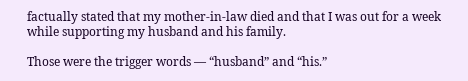factually stated that my mother-in-law died and that I was out for a week while supporting my husband and his family.

Those were the trigger words — “husband” and “his.”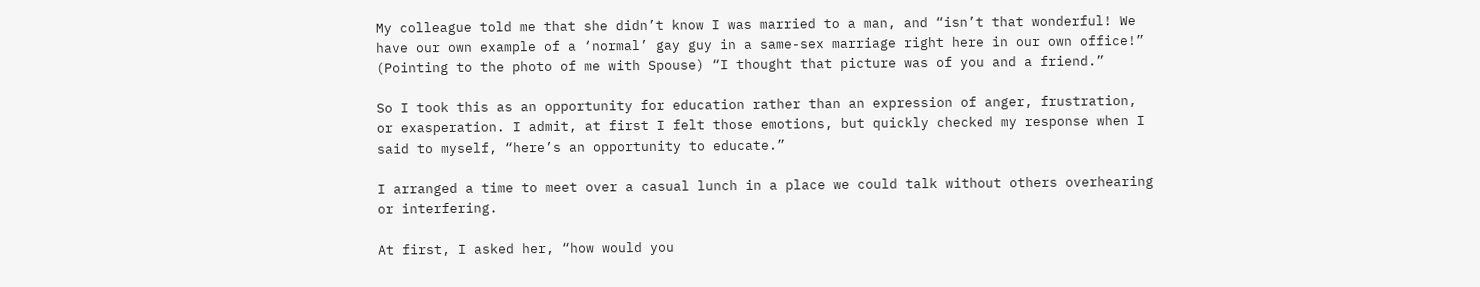My colleague told me that she didn’t know I was married to a man, and “isn’t that wonderful! We have our own example of a ‘normal’ gay guy in a same-sex marriage right here in our own office!” (Pointing to the photo of me with Spouse) “I thought that picture was of you and a friend.”

So I took this as an opportunity for education rather than an expression of anger, frustration, or exasperation. I admit, at first I felt those emotions, but quickly checked my response when I said to myself, “here’s an opportunity to educate.”

I arranged a time to meet over a casual lunch in a place we could talk without others overhearing or interfering.

At first, I asked her, “how would you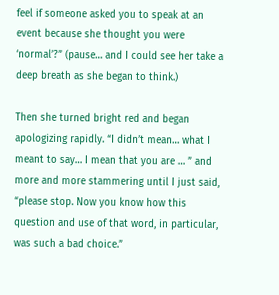feel if someone asked you to speak at an event because she thought you were ‘normal’?” (pause… and I could see her take a deep breath as she began to think.)

Then she turned bright red and began apologizing rapidly. “I didn’t mean… what I meant to say… I mean that you are … ” and more and more stammering until I just said, “please stop. Now you know how this question and use of that word, in particular, was such a bad choice.”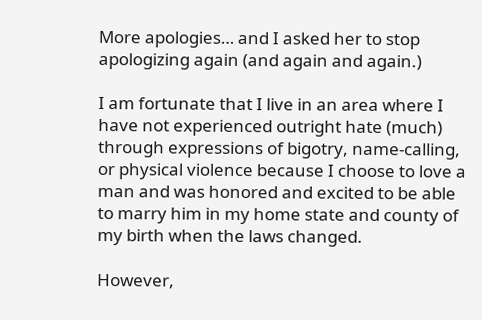More apologies… and I asked her to stop apologizing again (and again and again.)

I am fortunate that I live in an area where I have not experienced outright hate (much) through expressions of bigotry, name-calling, or physical violence because I choose to love a man and was honored and excited to be able to marry him in my home state and county of my birth when the laws changed.

However,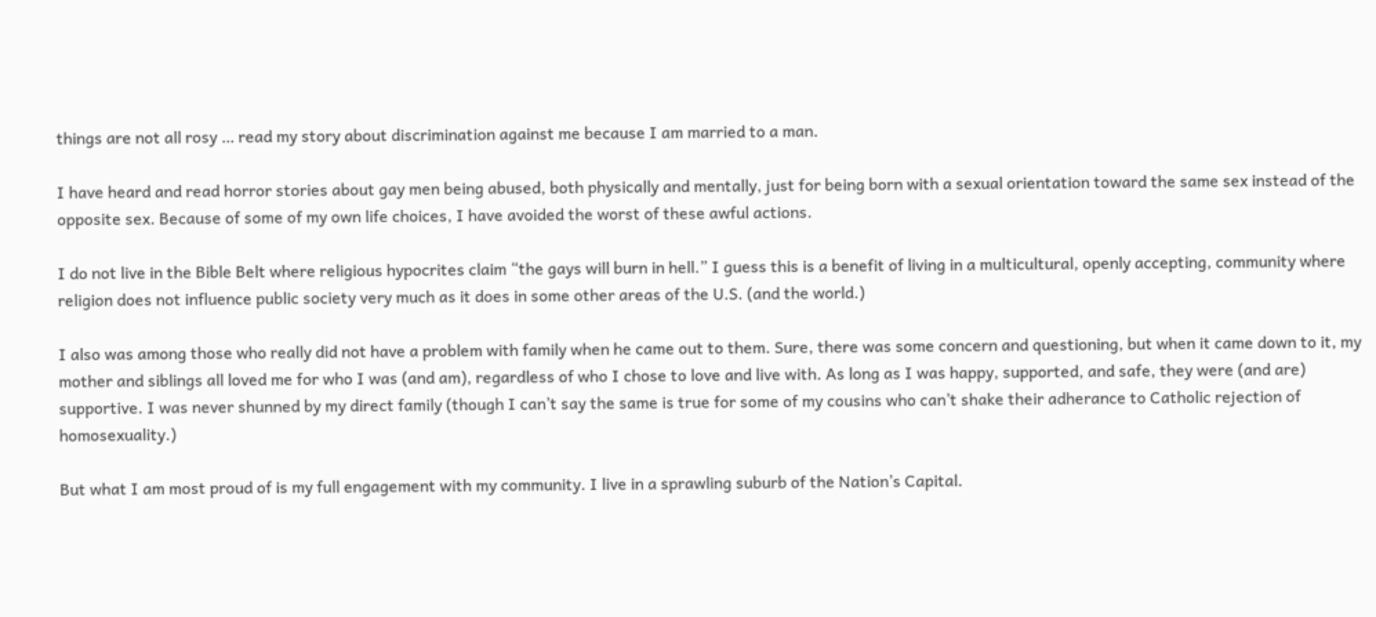things are not all rosy … read my story about discrimination against me because I am married to a man.

I have heard and read horror stories about gay men being abused, both physically and mentally, just for being born with a sexual orientation toward the same sex instead of the opposite sex. Because of some of my own life choices, I have avoided the worst of these awful actions.

I do not live in the Bible Belt where religious hypocrites claim “the gays will burn in hell.” I guess this is a benefit of living in a multicultural, openly accepting, community where religion does not influence public society very much as it does in some other areas of the U.S. (and the world.)

I also was among those who really did not have a problem with family when he came out to them. Sure, there was some concern and questioning, but when it came down to it, my mother and siblings all loved me for who I was (and am), regardless of who I chose to love and live with. As long as I was happy, supported, and safe, they were (and are) supportive. I was never shunned by my direct family (though I can’t say the same is true for some of my cousins who can’t shake their adherance to Catholic rejection of homosexuality.)

But what I am most proud of is my full engagement with my community. I live in a sprawling suburb of the Nation’s Capital.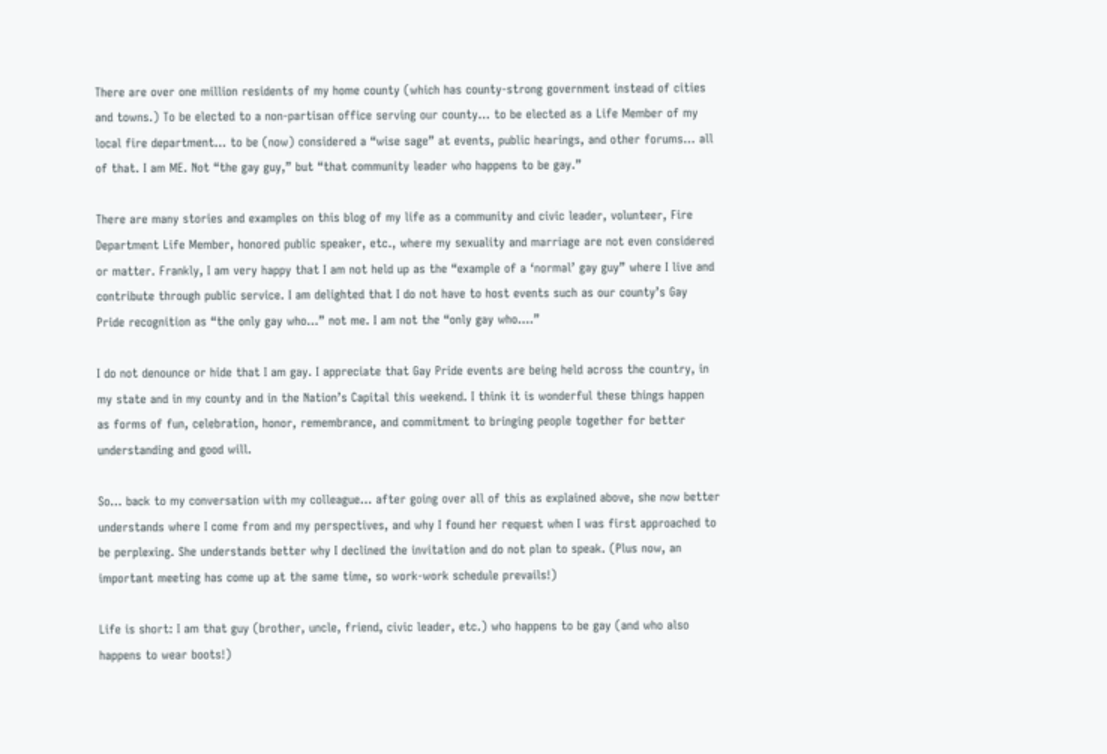There are over one million residents of my home county (which has county-strong government instead of cities and towns.) To be elected to a non-partisan office serving our county… to be elected as a Life Member of my local fire department… to be (now) considered a “wise sage” at events, public hearings, and other forums… all of that. I am ME. Not “the gay guy,” but “that community leader who happens to be gay.”

There are many stories and examples on this blog of my life as a community and civic leader, volunteer, Fire Department Life Member, honored public speaker, etc., where my sexuality and marriage are not even considered or matter. Frankly, I am very happy that I am not held up as the “example of a ‘normal’ gay guy” where I live and contribute through public service. I am delighted that I do not have to host events such as our county’s Gay Pride recognition as “the only gay who…” not me. I am not the “only gay who….”

I do not denounce or hide that I am gay. I appreciate that Gay Pride events are being held across the country, in my state and in my county and in the Nation’s Capital this weekend. I think it is wonderful these things happen as forms of fun, celebration, honor, remembrance, and commitment to bringing people together for better understanding and good will.

So… back to my conversation with my colleague… after going over all of this as explained above, she now better understands where I come from and my perspectives, and why I found her request when I was first approached to be perplexing. She understands better why I declined the invitation and do not plan to speak. (Plus now, an important meeting has come up at the same time, so work-work schedule prevails!)

Life is short: I am that guy (brother, uncle, friend, civic leader, etc.) who happens to be gay (and who also happens to wear boots!)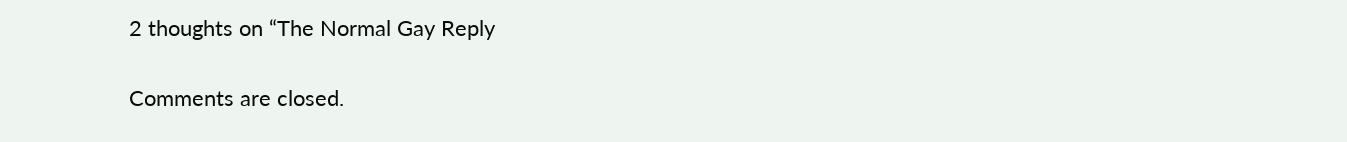2 thoughts on “The Normal Gay Reply

Comments are closed.